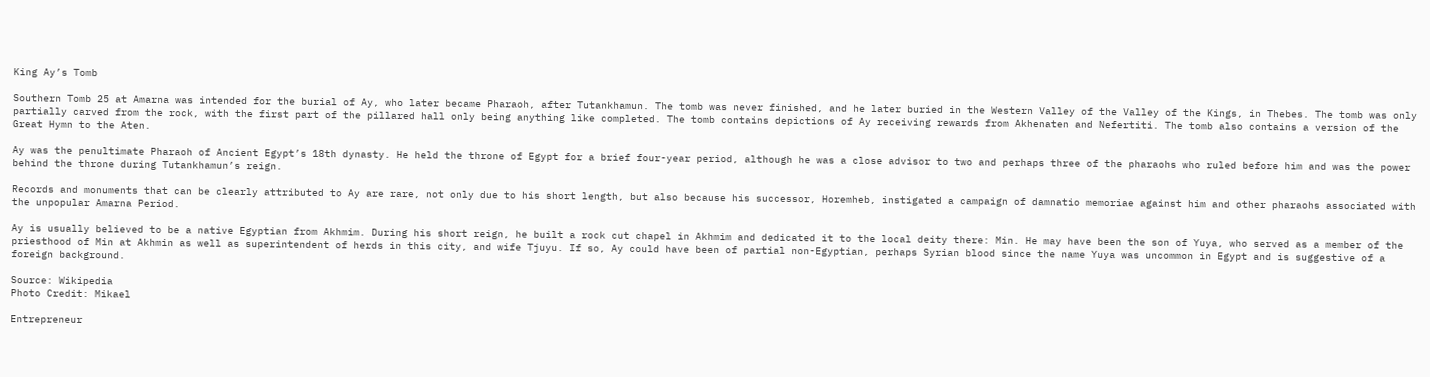King Ay’s Tomb

Southern Tomb 25 at Amarna was intended for the burial of Ay, who later became Pharaoh, after Tutankhamun. The tomb was never finished, and he later buried in the Western Valley of the Valley of the Kings, in Thebes. The tomb was only partially carved from the rock, with the first part of the pillared hall only being anything like completed. The tomb contains depictions of Ay receiving rewards from Akhenaten and Nefertiti. The tomb also contains a version of the Great Hymn to the Aten.

Ay was the penultimate Pharaoh of Ancient Egypt’s 18th dynasty. He held the throne of Egypt for a brief four-year period, although he was a close advisor to two and perhaps three of the pharaohs who ruled before him and was the power behind the throne during Tutankhamun’s reign.

Records and monuments that can be clearly attributed to Ay are rare, not only due to his short length, but also because his successor, Horemheb, instigated a campaign of damnatio memoriae against him and other pharaohs associated with the unpopular Amarna Period.

Ay is usually believed to be a native Egyptian from Akhmim. During his short reign, he built a rock cut chapel in Akhmim and dedicated it to the local deity there: Min. He may have been the son of Yuya, who served as a member of the priesthood of Min at Akhmin as well as superintendent of herds in this city, and wife Tjuyu. If so, Ay could have been of partial non-Egyptian, perhaps Syrian blood since the name Yuya was uncommon in Egypt and is suggestive of a foreign background.

Source: Wikipedia
Photo Credit: Mikael

Entrepreneur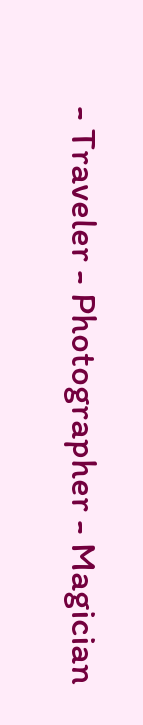- Traveler - Photographer - Magician